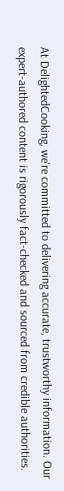At DelightedCooking, we're committed to delivering accurate, trustworthy information. Our expert-authored content is rigorously fact-checked and sourced from credible authorities.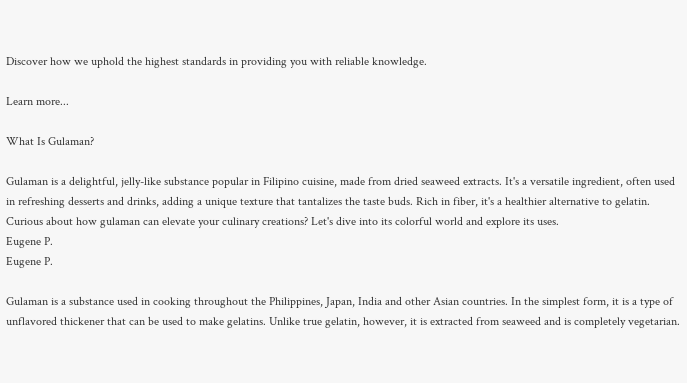Discover how we uphold the highest standards in providing you with reliable knowledge.

Learn more...

What Is Gulaman?

Gulaman is a delightful, jelly-like substance popular in Filipino cuisine, made from dried seaweed extracts. It's a versatile ingredient, often used in refreshing desserts and drinks, adding a unique texture that tantalizes the taste buds. Rich in fiber, it's a healthier alternative to gelatin. Curious about how gulaman can elevate your culinary creations? Let's dive into its colorful world and explore its uses.
Eugene P.
Eugene P.

Gulaman is a substance used in cooking throughout the Philippines, Japan, India and other Asian countries. In the simplest form, it is a type of unflavored thickener that can be used to make gelatins. Unlike true gelatin, however, it is extracted from seaweed and is completely vegetarian.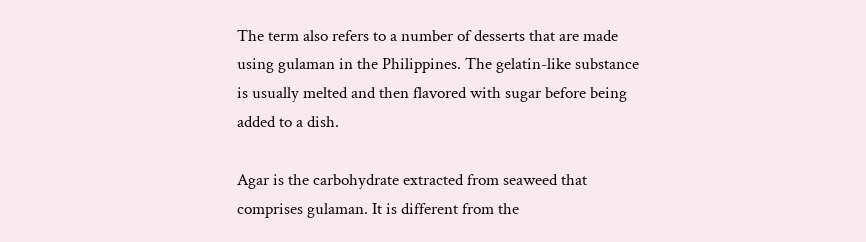The term also refers to a number of desserts that are made using gulaman in the Philippines. The gelatin-like substance is usually melted and then flavored with sugar before being added to a dish.

Agar is the carbohydrate extracted from seaweed that comprises gulaman. It is different from the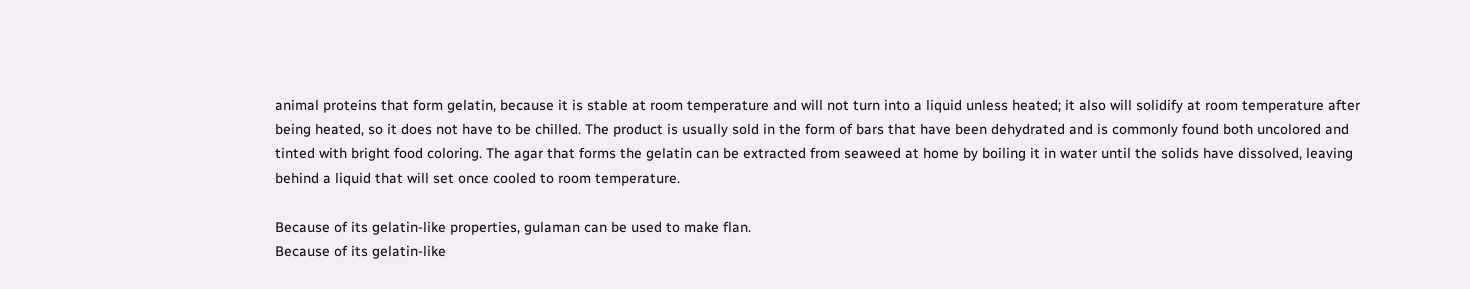animal proteins that form gelatin, because it is stable at room temperature and will not turn into a liquid unless heated; it also will solidify at room temperature after being heated, so it does not have to be chilled. The product is usually sold in the form of bars that have been dehydrated and is commonly found both uncolored and tinted with bright food coloring. The agar that forms the gelatin can be extracted from seaweed at home by boiling it in water until the solids have dissolved, leaving behind a liquid that will set once cooled to room temperature.

Because of its gelatin-like properties, gulaman can be used to make flan.
Because of its gelatin-like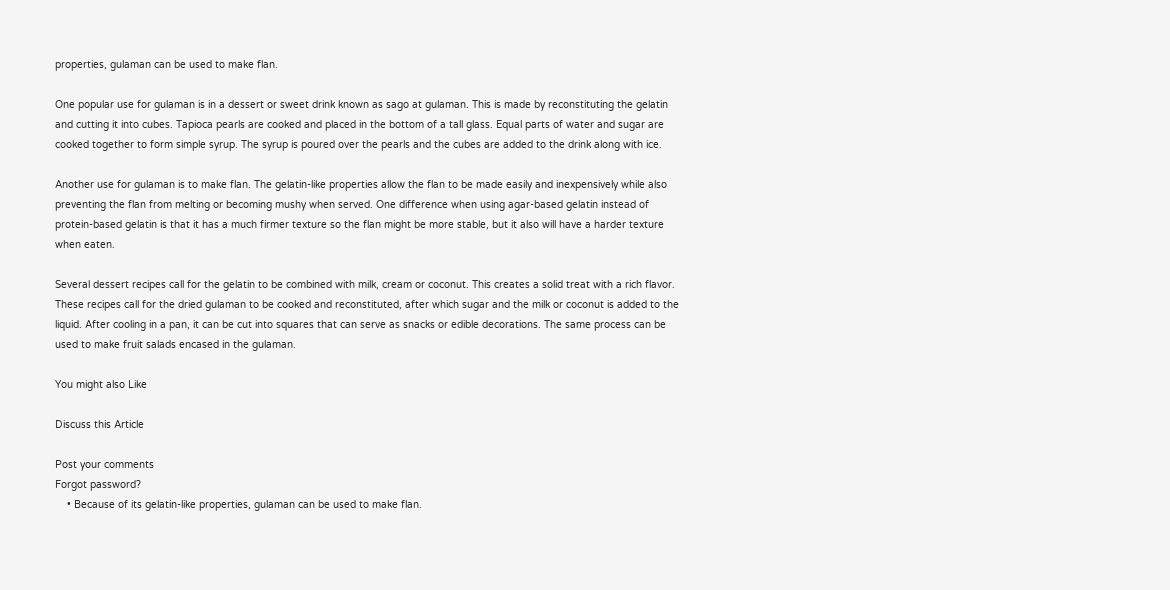properties, gulaman can be used to make flan.

One popular use for gulaman is in a dessert or sweet drink known as sago at gulaman. This is made by reconstituting the gelatin and cutting it into cubes. Tapioca pearls are cooked and placed in the bottom of a tall glass. Equal parts of water and sugar are cooked together to form simple syrup. The syrup is poured over the pearls and the cubes are added to the drink along with ice.

Another use for gulaman is to make flan. The gelatin-like properties allow the flan to be made easily and inexpensively while also preventing the flan from melting or becoming mushy when served. One difference when using agar-based gelatin instead of protein-based gelatin is that it has a much firmer texture so the flan might be more stable, but it also will have a harder texture when eaten.

Several dessert recipes call for the gelatin to be combined with milk, cream or coconut. This creates a solid treat with a rich flavor. These recipes call for the dried gulaman to be cooked and reconstituted, after which sugar and the milk or coconut is added to the liquid. After cooling in a pan, it can be cut into squares that can serve as snacks or edible decorations. The same process can be used to make fruit salads encased in the gulaman.

You might also Like

Discuss this Article

Post your comments
Forgot password?
    • Because of its gelatin-like properties, gulaman can be used to make flan.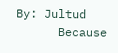By: Jultud
      Because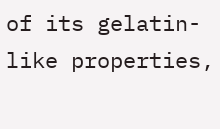of its gelatin-like properties,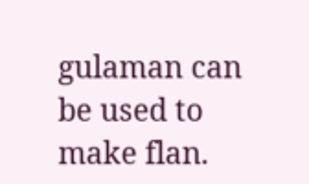gulaman can be used to make flan.